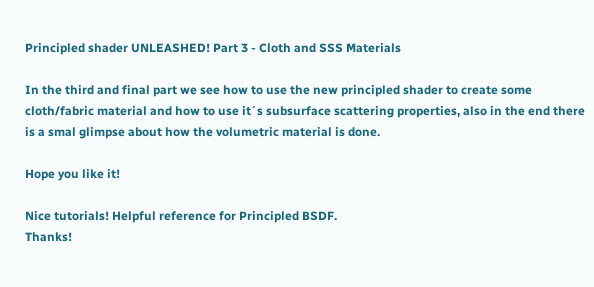Principled shader UNLEASHED! Part 3 - Cloth and SSS Materials

In the third and final part we see how to use the new principled shader to create some cloth/fabric material and how to use it´s subsurface scattering properties, also in the end there is a smal glimpse about how the volumetric material is done.

Hope you like it!

Nice tutorials! Helpful reference for Principled BSDF.
Thanks!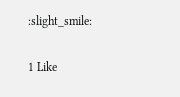:slight_smile:

1 Like